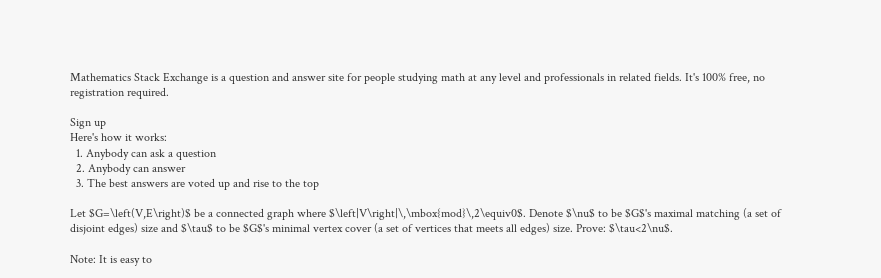Mathematics Stack Exchange is a question and answer site for people studying math at any level and professionals in related fields. It's 100% free, no registration required.

Sign up
Here's how it works:
  1. Anybody can ask a question
  2. Anybody can answer
  3. The best answers are voted up and rise to the top

Let $G=\left(V,E\right)$ be a connected graph where $\left|V\right|\,\mbox{mod}\,2\equiv0$. Denote $\nu$ to be $G$'s maximal matching (a set of disjoint edges) size and $\tau$ to be $G$'s minimal vertex cover (a set of vertices that meets all edges) size. Prove: $\tau<2\nu$.

Note: It is easy to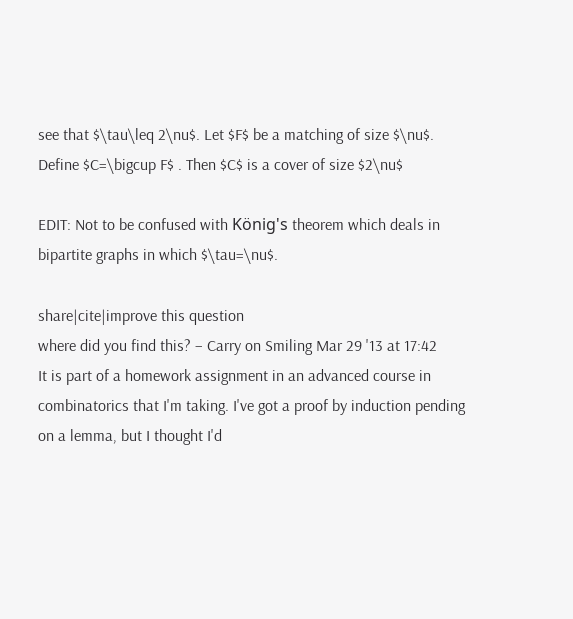see that $\tau\leq 2\nu$. Let $F$ be a matching of size $\nu$. Define $C=\bigcup F$ . Then $C$ is a cover of size $2\nu$

EDIT: Not to be confused with König's theorem which deals in bipartite graphs in which $\tau=\nu$.

share|cite|improve this question
where did you find this? – Carry on Smiling Mar 29 '13 at 17:42
It is part of a homework assignment in an advanced course in combinatorics that I'm taking. I've got a proof by induction pending on a lemma, but I thought I'd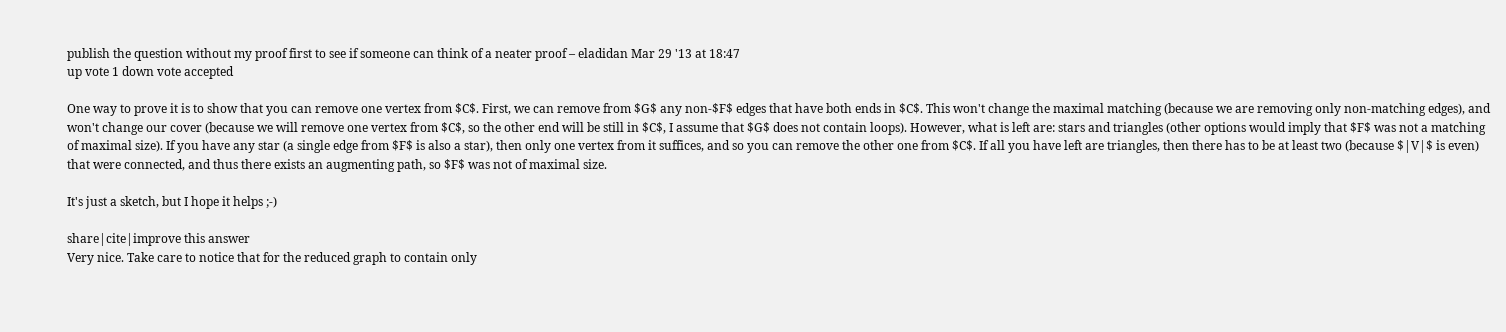publish the question without my proof first to see if someone can think of a neater proof – eladidan Mar 29 '13 at 18:47
up vote 1 down vote accepted

One way to prove it is to show that you can remove one vertex from $C$. First, we can remove from $G$ any non-$F$ edges that have both ends in $C$. This won't change the maximal matching (because we are removing only non-matching edges), and won't change our cover (because we will remove one vertex from $C$, so the other end will be still in $C$, I assume that $G$ does not contain loops). However, what is left are: stars and triangles (other options would imply that $F$ was not a matching of maximal size). If you have any star (a single edge from $F$ is also a star), then only one vertex from it suffices, and so you can remove the other one from $C$. If all you have left are triangles, then there has to be at least two (because $|V|$ is even) that were connected, and thus there exists an augmenting path, so $F$ was not of maximal size.

It's just a sketch, but I hope it helps ;-)

share|cite|improve this answer
Very nice. Take care to notice that for the reduced graph to contain only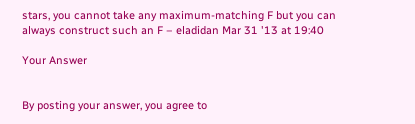stars, you cannot take any maximum-matching F but you can always construct such an F – eladidan Mar 31 '13 at 19:40

Your Answer


By posting your answer, you agree to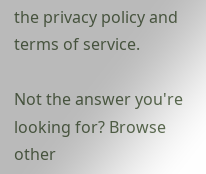the privacy policy and terms of service.

Not the answer you're looking for? Browse other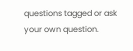questions tagged or ask your own question.